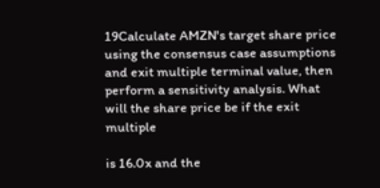19Calculate AMZN's target share price using the consensus case assumptions and exit multiple terminal value, then perform a sensitivity analysis. What will the share price be if the exit multiple

is 16.0x and the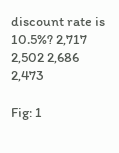discount rate is 10.5%? 2,717 2,502 2,686 2,473

Fig: 1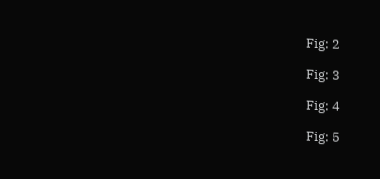Fig: 2

Fig: 3

Fig: 4

Fig: 5